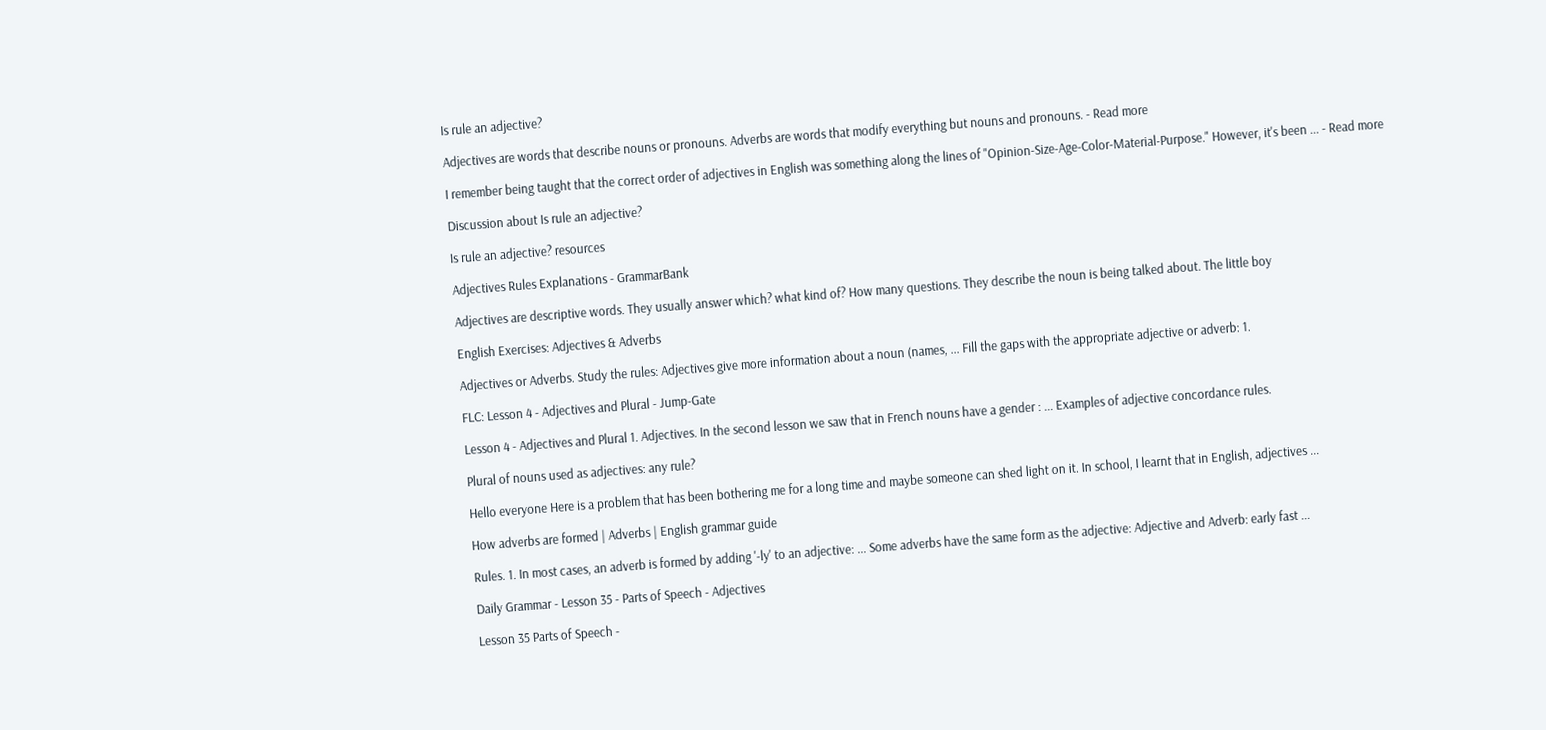Is rule an adjective?

Adjectives are words that describe nouns or pronouns. Adverbs are words that modify everything but nouns and pronouns. - Read more

I remember being taught that the correct order of adjectives in English was something along the lines of "Opinion-Size-Age-Color-Material-Purpose." However, it's been ... - Read more

Discussion about Is rule an adjective?

Is rule an adjective? resources

Adjectives Rules Explanations - GrammarBank

Adjectives are descriptive words. They usually answer which? what kind of? How many questions. They describe the noun is being talked about. The little boy

English Exercises: Adjectives & Adverbs

Adjectives or Adverbs. Study the rules: Adjectives give more information about a noun (names, ... Fill the gaps with the appropriate adjective or adverb: 1.

FLC: Lesson 4 - Adjectives and Plural - Jump-Gate

Lesson 4 - Adjectives and Plural 1. Adjectives. In the second lesson we saw that in French nouns have a gender : ... Examples of adjective concordance rules.

Plural of nouns used as adjectives: any rule?

Hello everyone Here is a problem that has been bothering me for a long time and maybe someone can shed light on it. In school, I learnt that in English, adjectives ...

How adverbs are formed | Adverbs | English grammar guide

Rules. 1. In most cases, an adverb is formed by adding '-ly' to an adjective: ... Some adverbs have the same form as the adjective: Adjective and Adverb: early fast ...

Daily Grammar - Lesson 35 - Parts of Speech - Adjectives

Lesson 35 Parts of Speech -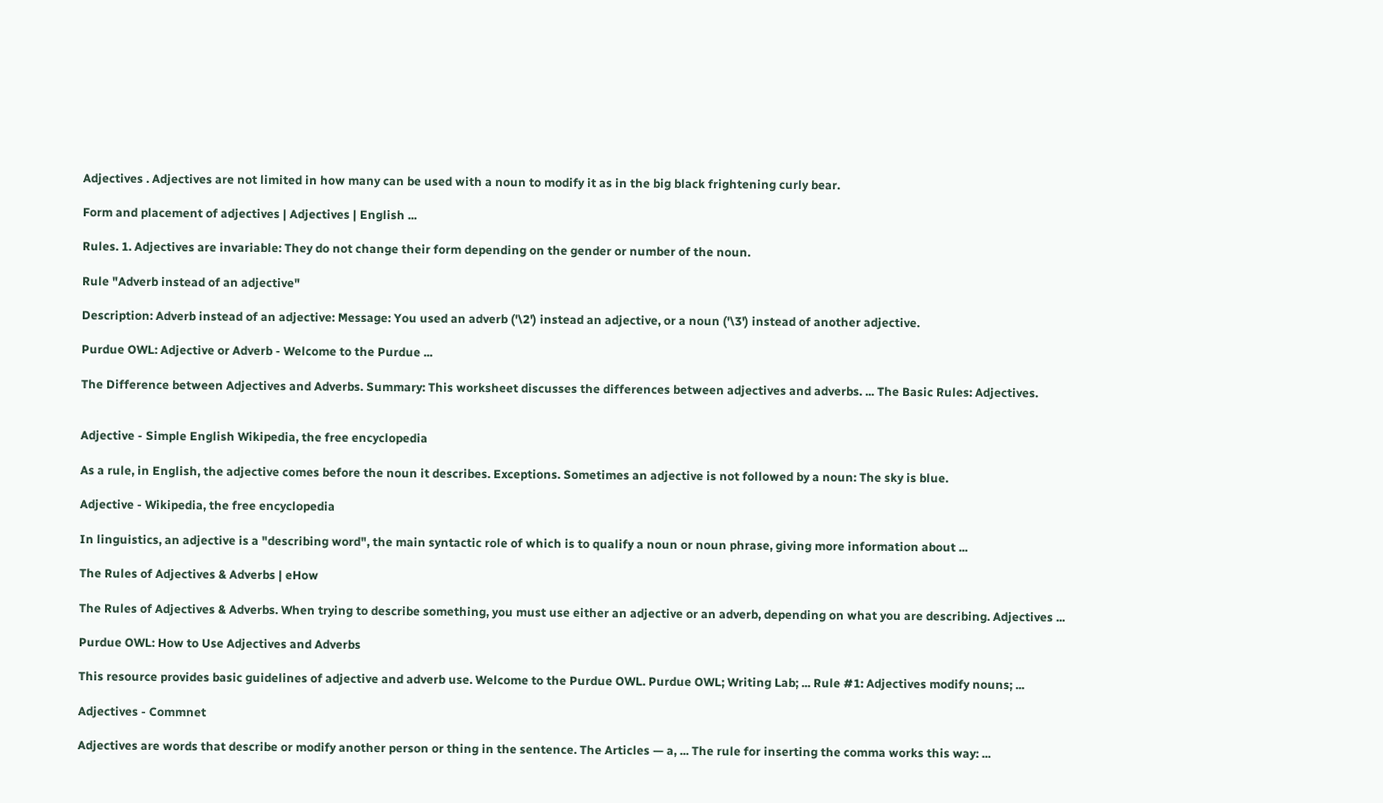Adjectives . Adjectives are not limited in how many can be used with a noun to modify it as in the big black frightening curly bear.

Form and placement of adjectives | Adjectives | English ...

Rules. 1. Adjectives are invariable: They do not change their form depending on the gender or number of the noun.

Rule "Adverb instead of an adjective"

Description: Adverb instead of an adjective: Message: You used an adverb ('\2') instead an adjective, or a noun ('\3') instead of another adjective.

Purdue OWL: Adjective or Adverb - Welcome to the Purdue ...

The Difference between Adjectives and Adverbs. Summary: This worksheet discusses the differences between adjectives and adverbs. ... The Basic Rules: Adjectives.


Adjective - Simple English Wikipedia, the free encyclopedia

As a rule, in English, the adjective comes before the noun it describes. Exceptions. Sometimes an adjective is not followed by a noun: The sky is blue.

Adjective - Wikipedia, the free encyclopedia

In linguistics, an adjective is a "describing word", the main syntactic role of which is to qualify a noun or noun phrase, giving more information about ...

The Rules of Adjectives & Adverbs | eHow

The Rules of Adjectives & Adverbs. When trying to describe something, you must use either an adjective or an adverb, depending on what you are describing. Adjectives ...

Purdue OWL: How to Use Adjectives and Adverbs

This resource provides basic guidelines of adjective and adverb use. Welcome to the Purdue OWL. Purdue OWL; Writing Lab; ... Rule #1: Adjectives modify nouns; ...

Adjectives - Commnet

Adjectives are words that describe or modify another person or thing in the sentence. The Articles — a, ... The rule for inserting the comma works this way: ...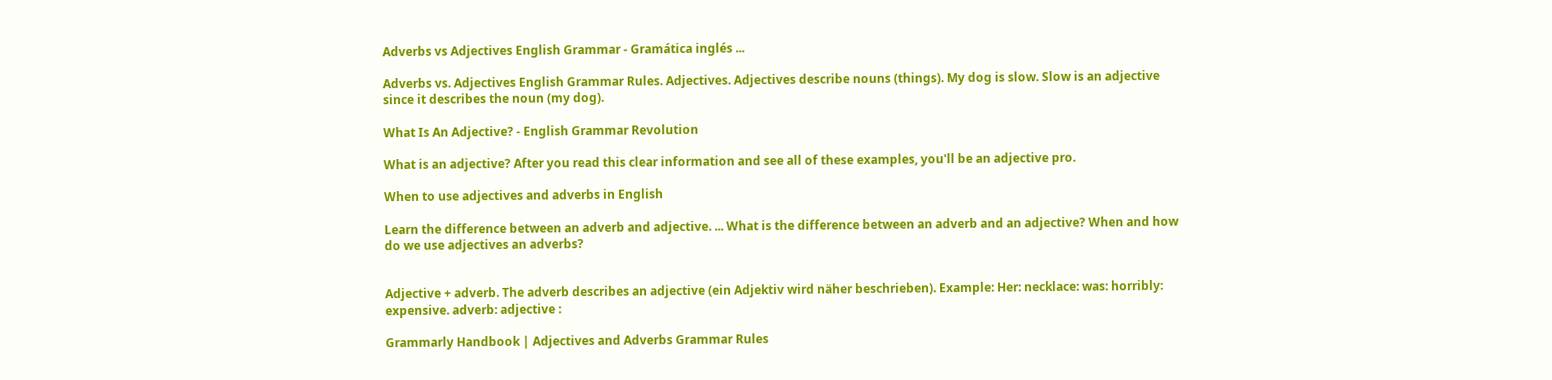Adverbs vs Adjectives English Grammar - Gramática inglés ...

Adverbs vs. Adjectives English Grammar Rules. Adjectives. Adjectives describe nouns (things). My dog is slow. Slow is an adjective since it describes the noun (my dog).

What Is An Adjective? - English Grammar Revolution

What is an adjective? After you read this clear information and see all of these examples, you'll be an adjective pro.

When to use adjectives and adverbs in English

Learn the difference between an adverb and adjective. ... What is the difference between an adverb and an adjective? When and how do we use adjectives an adverbs?


Adjective + adverb. The adverb describes an adjective (ein Adjektiv wird näher beschrieben). Example: Her: necklace: was: horribly: expensive. adverb: adjective :

Grammarly Handbook | Adjectives and Adverbs Grammar Rules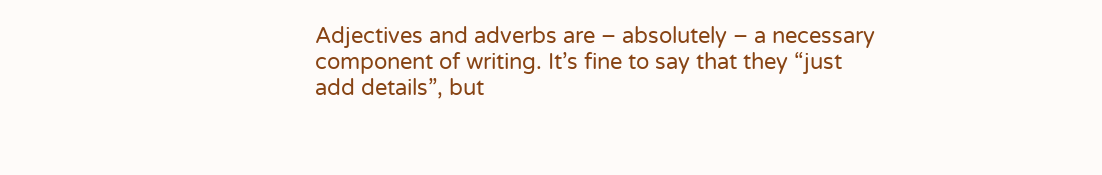Adjectives and adverbs are – absolutely – a necessary component of writing. It’s fine to say that they “just add details”, but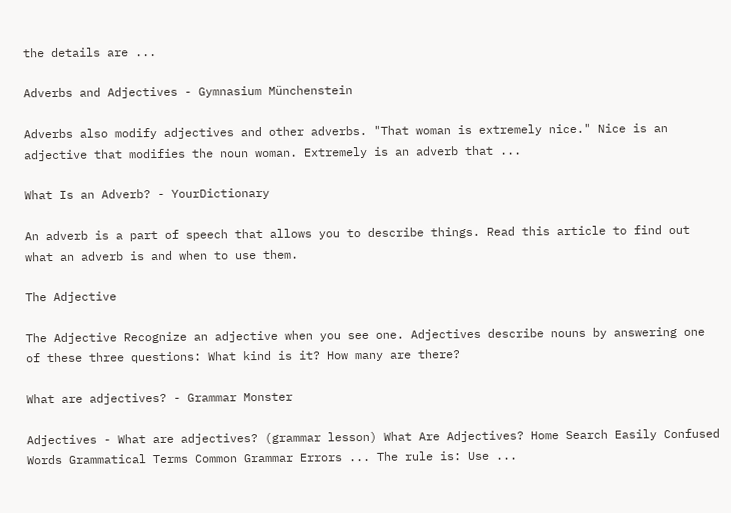the details are ...

Adverbs and Adjectives - Gymnasium Münchenstein

Adverbs also modify adjectives and other adverbs. "That woman is extremely nice." Nice is an adjective that modifies the noun woman. Extremely is an adverb that ...

What Is an Adverb? - YourDictionary

An adverb is a part of speech that allows you to describe things. Read this article to find out what an adverb is and when to use them.

The Adjective

The Adjective Recognize an adjective when you see one. Adjectives describe nouns by answering one of these three questions: What kind is it? How many are there?

What are adjectives? - Grammar Monster

Adjectives - What are adjectives? (grammar lesson) What Are Adjectives? Home Search Easily Confused Words Grammatical Terms Common Grammar Errors ... The rule is: Use ...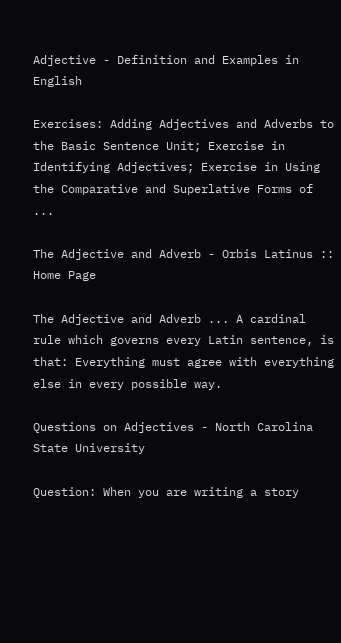Adjective - Definition and Examples in English

Exercises: Adding Adjectives and Adverbs to the Basic Sentence Unit; Exercise in Identifying Adjectives; Exercise in Using the Comparative and Superlative Forms of ...

The Adjective and Adverb - Orbis Latinus :: Home Page

The Adjective and Adverb ... A cardinal rule which governs every Latin sentence, is that: Everything must agree with everything else in every possible way.

Questions on Adjectives - North Carolina State University

Question: When you are writing a story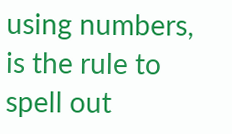using numbers, is the rule to spell out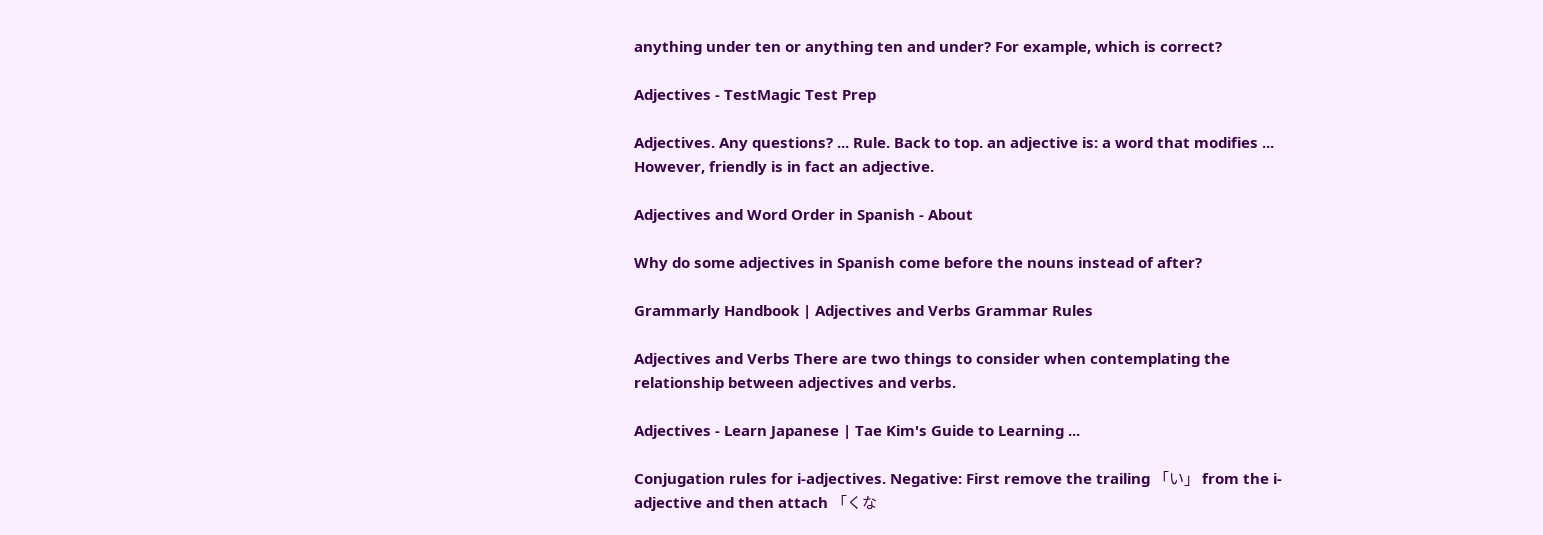anything under ten or anything ten and under? For example, which is correct?

Adjectives - TestMagic Test Prep

Adjectives. Any questions? ... Rule. Back to top. an adjective is: a word that modifies ... However, friendly is in fact an adjective.

Adjectives and Word Order in Spanish - About

Why do some adjectives in Spanish come before the nouns instead of after?

Grammarly Handbook | Adjectives and Verbs Grammar Rules

Adjectives and Verbs There are two things to consider when contemplating the relationship between adjectives and verbs.

Adjectives - Learn Japanese | Tae Kim's Guide to Learning ...

Conjugation rules for i-adjectives. Negative: First remove the trailing 「い」 from the i-adjective and then attach 「くな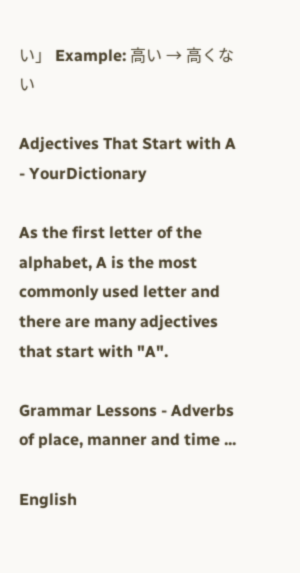い」 Example: 高い → 高くない

Adjectives That Start with A - YourDictionary

As the first letter of the alphabet, A is the most commonly used letter and there are many adjectives that start with "A".

Grammar Lessons - Adverbs of place, manner and time ...

English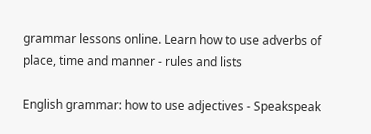grammar lessons online. Learn how to use adverbs of place, time and manner - rules and lists

English grammar: how to use adjectives - Speakspeak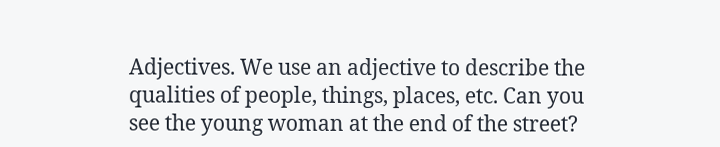Adjectives. We use an adjective to describe the qualities of people, things, places, etc. Can you see the young woman at the end of the street?